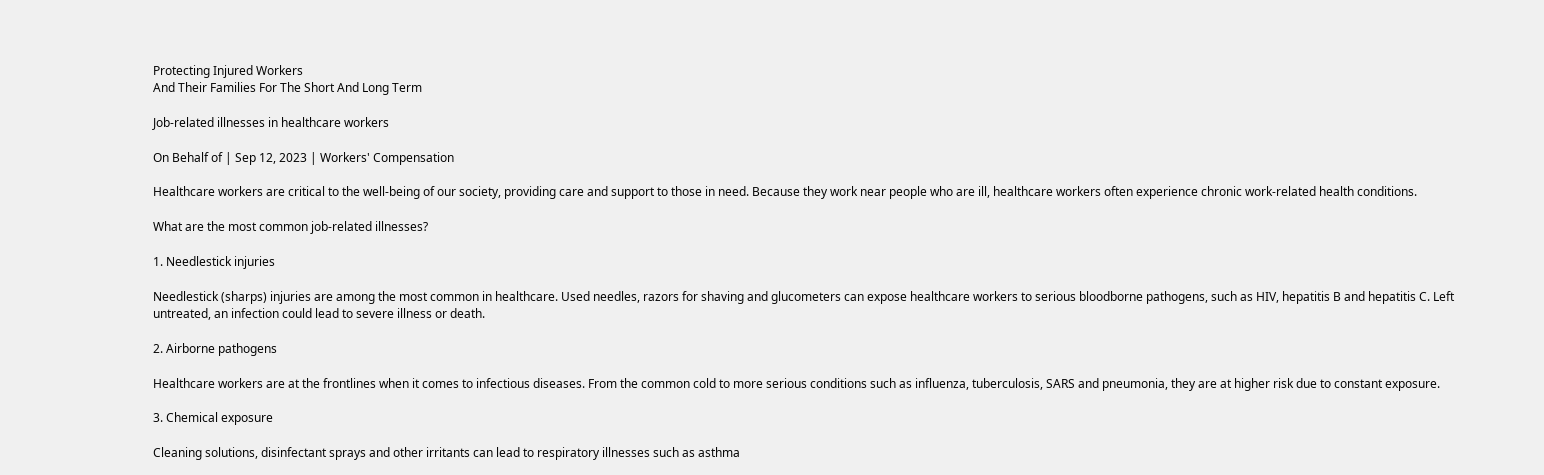Protecting Injured Workers
And Their Families For The Short And Long Term

Job-related illnesses in healthcare workers

On Behalf of | Sep 12, 2023 | Workers' Compensation

Healthcare workers are critical to the well-being of our society, providing care and support to those in need. Because they work near people who are ill, healthcare workers often experience chronic work-related health conditions.

What are the most common job-related illnesses?

1. Needlestick injuries

Needlestick (sharps) injuries are among the most common in healthcare. Used needles, razors for shaving and glucometers can expose healthcare workers to serious bloodborne pathogens, such as HIV, hepatitis B and hepatitis C. Left untreated, an infection could lead to severe illness or death.

2. Airborne pathogens

Healthcare workers are at the frontlines when it comes to infectious diseases. From the common cold to more serious conditions such as influenza, tuberculosis, SARS and pneumonia, they are at higher risk due to constant exposure.

3. Chemical exposure

Cleaning solutions, disinfectant sprays and other irritants can lead to respiratory illnesses such as asthma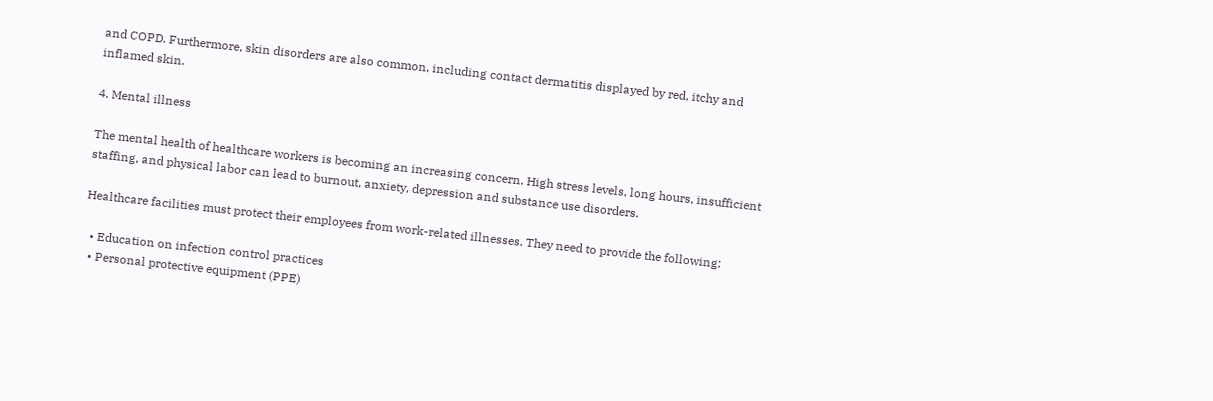and COPD. Furthermore, skin disorders are also common, including contact dermatitis displayed by red, itchy and inflamed skin.

4. Mental illness

The mental health of healthcare workers is becoming an increasing concern. High stress levels, long hours, insufficient staffing, and physical labor can lead to burnout, anxiety, depression and substance use disorders.

Healthcare facilities must protect their employees from work-related illnesses. They need to provide the following:

  • Education on infection control practices
  • Personal protective equipment (PPE)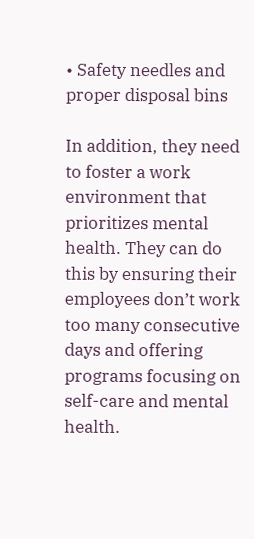• Safety needles and proper disposal bins

In addition, they need to foster a work environment that prioritizes mental health. They can do this by ensuring their employees don’t work too many consecutive days and offering programs focusing on self-care and mental health.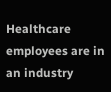Healthcare employees are in an industry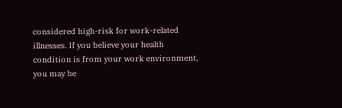considered high-risk for work-related illnesses. If you believe your health condition is from your work environment, you may be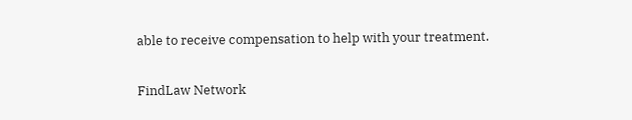able to receive compensation to help with your treatment.

FindLaw Network